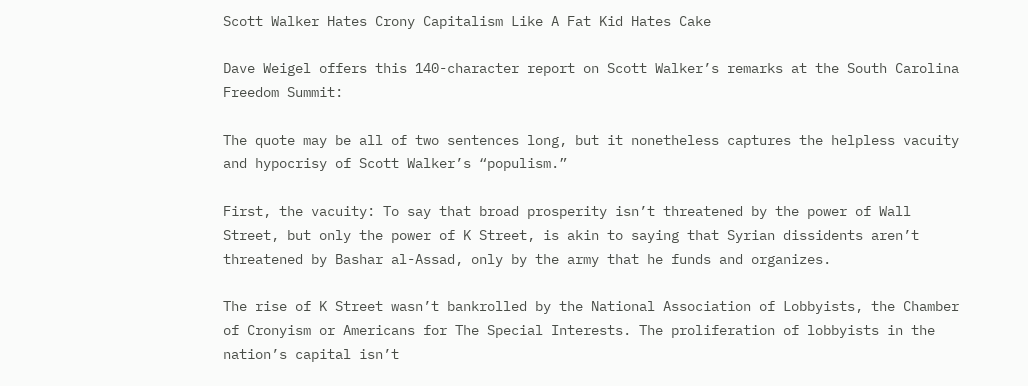Scott Walker Hates Crony Capitalism Like A Fat Kid Hates Cake

Dave Weigel offers this 140-character report on Scott Walker’s remarks at the South Carolina Freedom Summit:

The quote may be all of two sentences long, but it nonetheless captures the helpless vacuity and hypocrisy of Scott Walker’s “populism.”

First, the vacuity: To say that broad prosperity isn’t threatened by the power of Wall Street, but only the power of K Street, is akin to saying that Syrian dissidents aren’t threatened by Bashar al-Assad, only by the army that he funds and organizes.

The rise of K Street wasn’t bankrolled by the National Association of Lobbyists, the Chamber of Cronyism or Americans for The Special Interests. The proliferation of lobbyists in the nation’s capital isn’t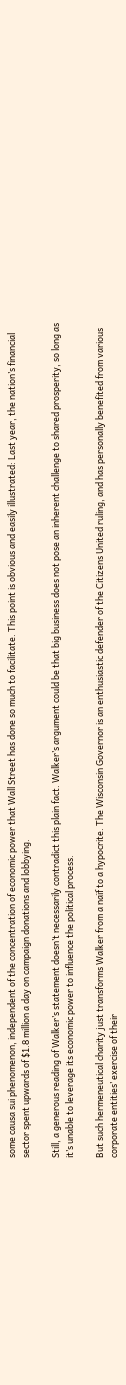some causa sui phenomenon, independent of the concentration of economic power that Wall Street has done so much to facilitate. This point is obvious and easily illustrated: Last year, the nation’s financial sector spent upwards of $1.8 million a day on campaign donations and lobbying.

Still, a generous reading of Walker’s statement doesn’t necessarily contradict this plain fact. Walker’s argument could be that big business does not pose an inherent challenge to shared prosperity, so long as it’s unable to leverage its economic power to influence the political process.

But such hermeneutical charity just transforms Walker from a naïf to a hypocrite. The Wisconsin Governor is an enthusiastic defender of the Citizens United ruling, and has personally benefited from various corporate entities’ exercise of their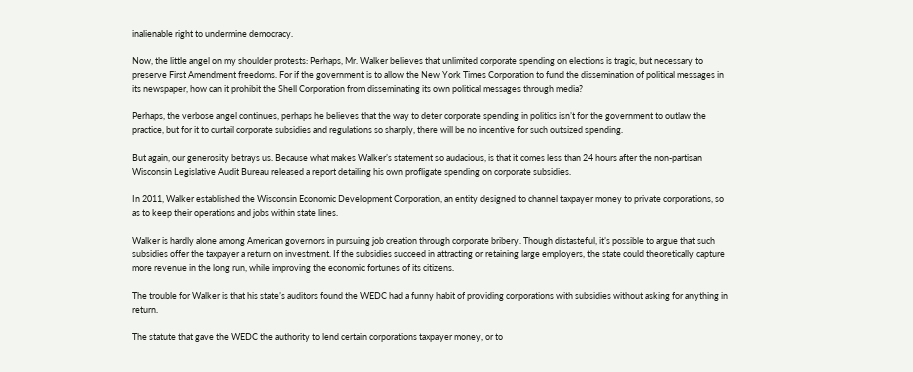inalienable right to undermine democracy.

Now, the little angel on my shoulder protests: Perhaps, Mr. Walker believes that unlimited corporate spending on elections is tragic, but necessary to preserve First Amendment freedoms. For if the government is to allow the New York Times Corporation to fund the dissemination of political messages in its newspaper, how can it prohibit the Shell Corporation from disseminating its own political messages through media?

Perhaps, the verbose angel continues, perhaps he believes that the way to deter corporate spending in politics isn’t for the government to outlaw the practice, but for it to curtail corporate subsidies and regulations so sharply, there will be no incentive for such outsized spending.

But again, our generosity betrays us. Because what makes Walker’s statement so audacious, is that it comes less than 24 hours after the non-partisan Wisconsin Legislative Audit Bureau released a report detailing his own profligate spending on corporate subsidies.

In 2011, Walker established the Wisconsin Economic Development Corporation, an entity designed to channel taxpayer money to private corporations, so as to keep their operations and jobs within state lines.

Walker is hardly alone among American governors in pursuing job creation through corporate bribery. Though distasteful, it’s possible to argue that such subsidies offer the taxpayer a return on investment. If the subsidies succeed in attracting or retaining large employers, the state could theoretically capture more revenue in the long run, while improving the economic fortunes of its citizens.

The trouble for Walker is that his state’s auditors found the WEDC had a funny habit of providing corporations with subsidies without asking for anything in return.

The statute that gave the WEDC the authority to lend certain corporations taxpayer money, or to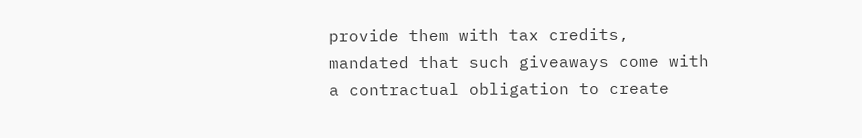provide them with tax credits, mandated that such giveaways come with a contractual obligation to create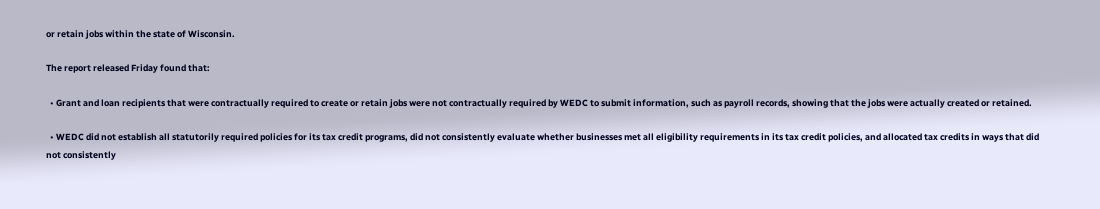or retain jobs within the state of Wisconsin.

The report released Friday found that:

  • Grant and loan recipients that were contractually required to create or retain jobs were not contractually required by WEDC to submit information, such as payroll records, showing that the jobs were actually created or retained.

  • WEDC did not establish all statutorily required policies for its tax credit programs, did not consistently evaluate whether businesses met all eligibility requirements in its tax credit policies, and allocated tax credits in ways that did not consistently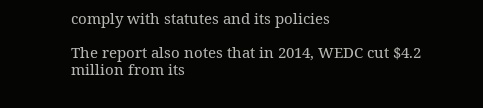comply with statutes and its policies

The report also notes that in 2014, WEDC cut $4.2 million from its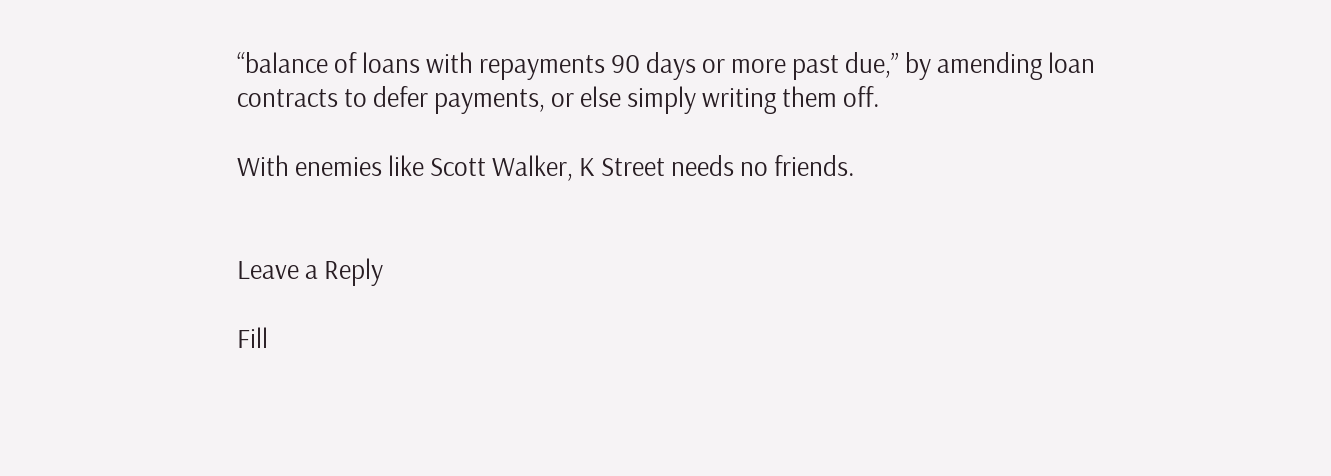“balance of loans with repayments 90 days or more past due,” by amending loan contracts to defer payments, or else simply writing them off.

With enemies like Scott Walker, K Street needs no friends.


Leave a Reply

Fill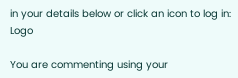in your details below or click an icon to log in: Logo

You are commenting using your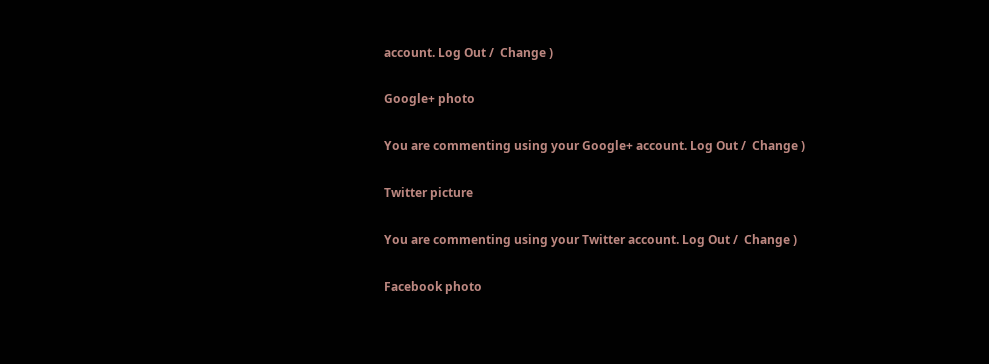account. Log Out /  Change )

Google+ photo

You are commenting using your Google+ account. Log Out /  Change )

Twitter picture

You are commenting using your Twitter account. Log Out /  Change )

Facebook photo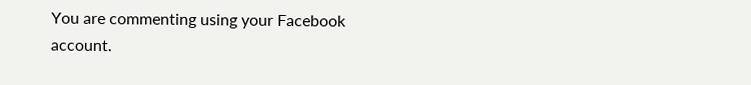You are commenting using your Facebook account.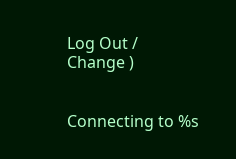Log Out /  Change )


Connecting to %s